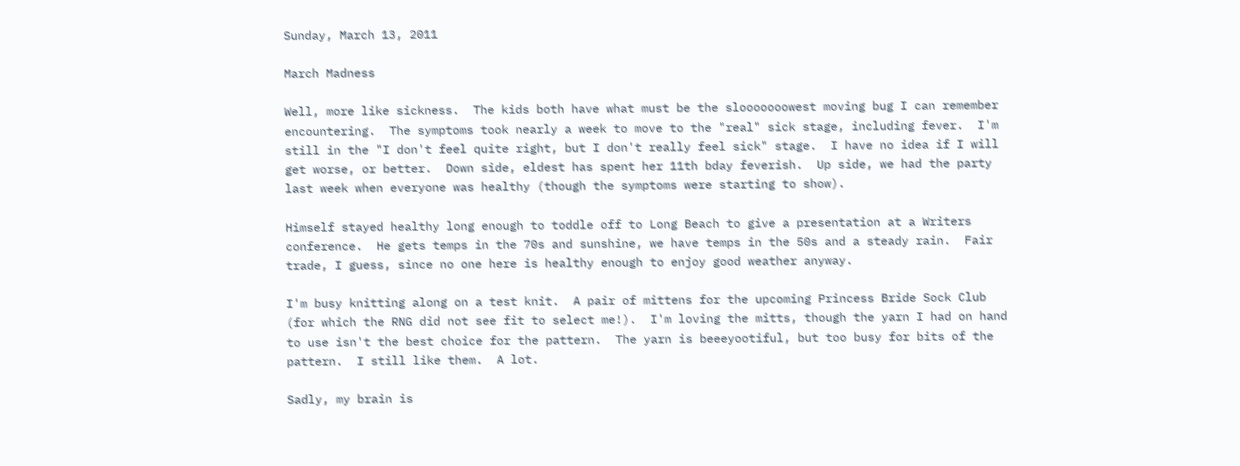Sunday, March 13, 2011

March Madness

Well, more like sickness.  The kids both have what must be the slooooooowest moving bug I can remember encountering.  The symptoms took nearly a week to move to the "real" sick stage, including fever.  I'm still in the "I don't feel quite right, but I don't really feel sick" stage.  I have no idea if I will get worse, or better.  Down side, eldest has spent her 11th bday feverish.  Up side, we had the party last week when everyone was healthy (though the symptoms were starting to show).

Himself stayed healthy long enough to toddle off to Long Beach to give a presentation at a Writers conference.  He gets temps in the 70s and sunshine, we have temps in the 50s and a steady rain.  Fair trade, I guess, since no one here is healthy enough to enjoy good weather anyway.

I'm busy knitting along on a test knit.  A pair of mittens for the upcoming Princess Bride Sock Club (for which the RNG did not see fit to select me!).  I'm loving the mitts, though the yarn I had on hand to use isn't the best choice for the pattern.  The yarn is beeeyootiful, but too busy for bits of the pattern.  I still like them.  A lot.

Sadly, my brain is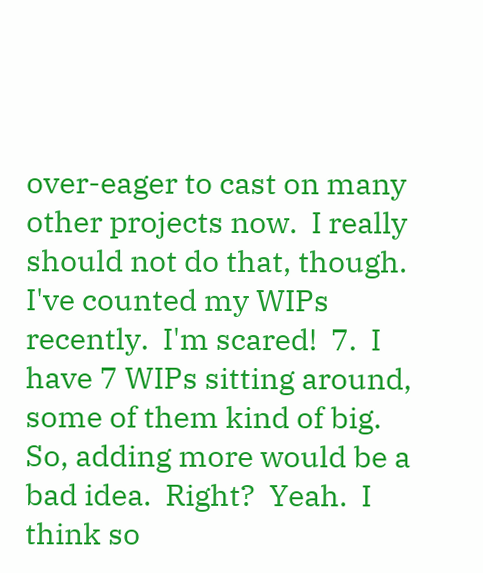over-eager to cast on many other projects now.  I really should not do that, though.  I've counted my WIPs recently.  I'm scared!  7.  I have 7 WIPs sitting around, some of them kind of big.  So, adding more would be a bad idea.  Right?  Yeah.  I think so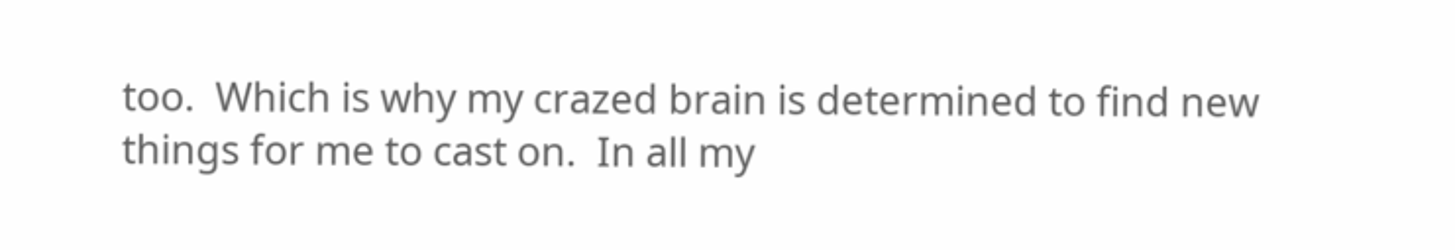too.  Which is why my crazed brain is determined to find new things for me to cast on.  In all my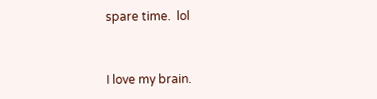spare time.  lol


I love my brain.